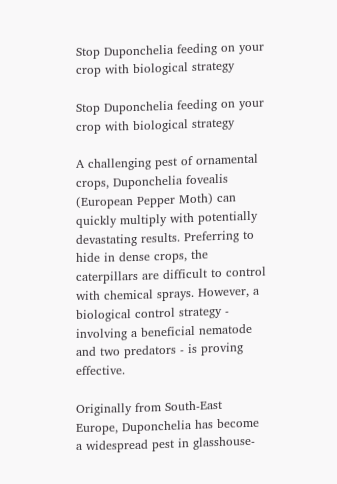Stop Duponchelia feeding on your crop with biological strategy

Stop Duponchelia feeding on your crop with biological strategy

A challenging pest of ornamental crops, Duponchelia fovealis (European Pepper Moth) can quickly multiply with potentially devastating results. Preferring to hide in dense crops, the caterpillars are difficult to control with chemical sprays. However, a biological control strategy - involving a beneficial nematode and two predators - is proving effective.

Originally from South-East Europe, Duponchelia has become a widespread pest in glasshouse-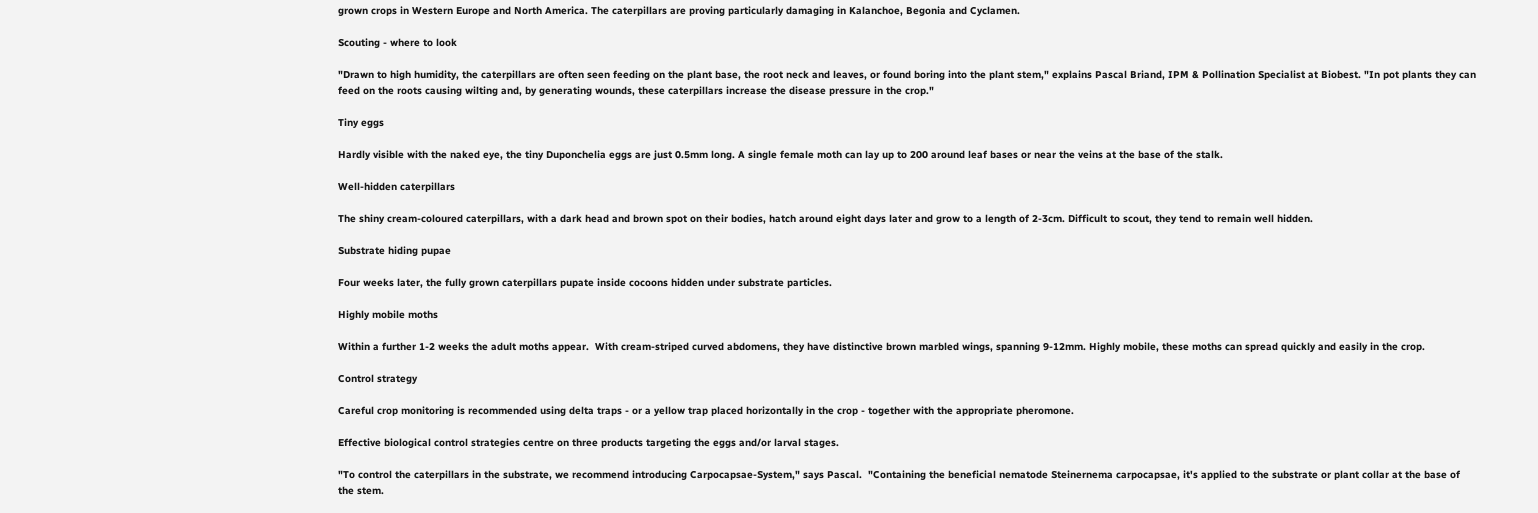grown crops in Western Europe and North America. The caterpillars are proving particularly damaging in Kalanchoe, Begonia and Cyclamen.

Scouting - where to look

"Drawn to high humidity, the caterpillars are often seen feeding on the plant base, the root neck and leaves, or found boring into the plant stem," explains Pascal Briand, IPM & Pollination Specialist at Biobest. "In pot plants they can feed on the roots causing wilting and, by generating wounds, these caterpillars increase the disease pressure in the crop."

Tiny eggs

Hardly visible with the naked eye, the tiny Duponchelia eggs are just 0.5mm long. A single female moth can lay up to 200 around leaf bases or near the veins at the base of the stalk.

Well-hidden caterpillars

The shiny cream-coloured caterpillars, with a dark head and brown spot on their bodies, hatch around eight days later and grow to a length of 2-3cm. Difficult to scout, they tend to remain well hidden.

Substrate hiding pupae

Four weeks later, the fully grown caterpillars pupate inside cocoons hidden under substrate particles.

Highly mobile moths

Within a further 1-2 weeks the adult moths appear.  With cream-striped curved abdomens, they have distinctive brown marbled wings, spanning 9-12mm. Highly mobile, these moths can spread quickly and easily in the crop.

Control strategy

Careful crop monitoring is recommended using delta traps - or a yellow trap placed horizontally in the crop - together with the appropriate pheromone.

Effective biological control strategies centre on three products targeting the eggs and/or larval stages.

"To control the caterpillars in the substrate, we recommend introducing Carpocapsae-System," says Pascal.  "Containing the beneficial nematode Steinernema carpocapsae, it's applied to the substrate or plant collar at the base of the stem.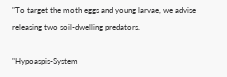"To target the moth eggs and young larvae, we advise releasing two soil-dwelling predators.

"Hypoaspis-System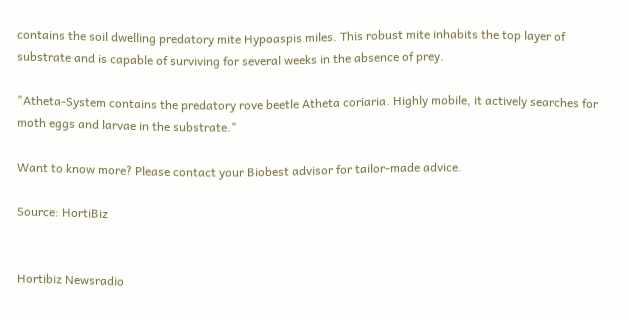contains the soil dwelling predatory mite Hypoaspis miles. This robust mite inhabits the top layer of substrate and is capable of surviving for several weeks in the absence of prey.

"Atheta-System contains the predatory rove beetle Atheta coriaria. Highly mobile, it actively searches for moth eggs and larvae in the substrate."

Want to know more? Please contact your Biobest advisor for tailor-made advice.

Source: HortiBiz


Hortibiz Newsradio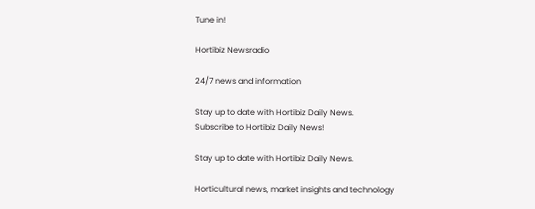Tune in!

Hortibiz Newsradio

24/7 news and information

Stay up to date with Hortibiz Daily News.
Subscribe to Hortibiz Daily News!

Stay up to date with Hortibiz Daily News.

Horticultural news, market insights and technology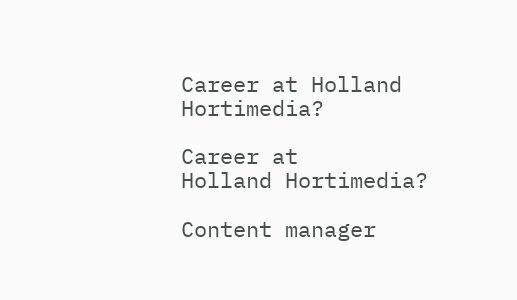Career at Holland Hortimedia?

Career at
Holland Hortimedia?

Content manager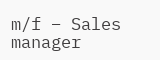m/f – Sales manager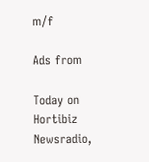m/f

Ads from

Today on Hortibiz Newsradio,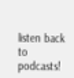listen back to podcasts!